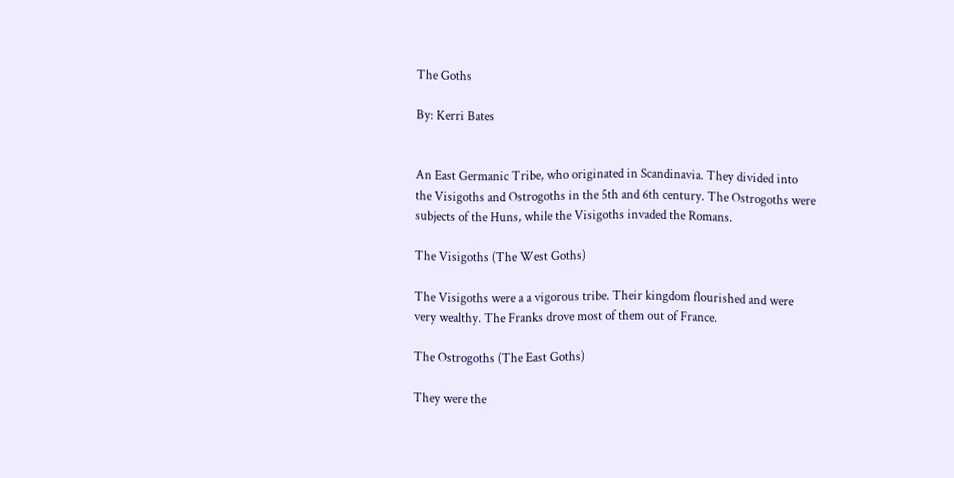The Goths

By: Kerri Bates


An East Germanic Tribe, who originated in Scandinavia. They divided into the Visigoths and Ostrogoths in the 5th and 6th century. The Ostrogoths were subjects of the Huns, while the Visigoths invaded the Romans.

The Visigoths (The West Goths)

The Visigoths were a a vigorous tribe. Their kingdom flourished and were very wealthy. The Franks drove most of them out of France.

The Ostrogoths (The East Goths)

They were the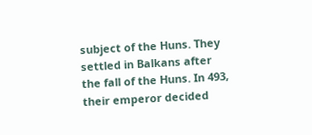subject of the Huns. They settled in Balkans after the fall of the Huns. In 493, their emperor decided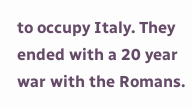to occupy Italy. They ended with a 20 year war with the Romans.